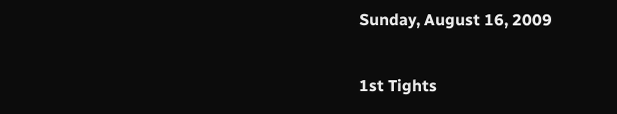Sunday, August 16, 2009

1st Tights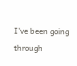I've been going through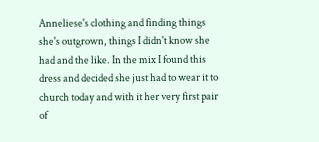Anneliese's clothing and finding things she's outgrown, things I didn't know she had and the like. In the mix I found this dress and decided she just had to wear it to church today and with it her very first pair of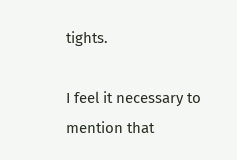tights.

I feel it necessary to mention that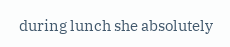during lunch she absolutely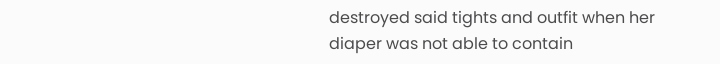destroyed said tights and outfit when her diaper was not able to contain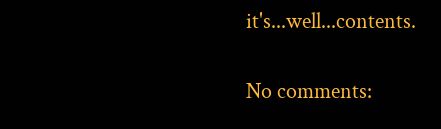it's...well...contents.

No comments: